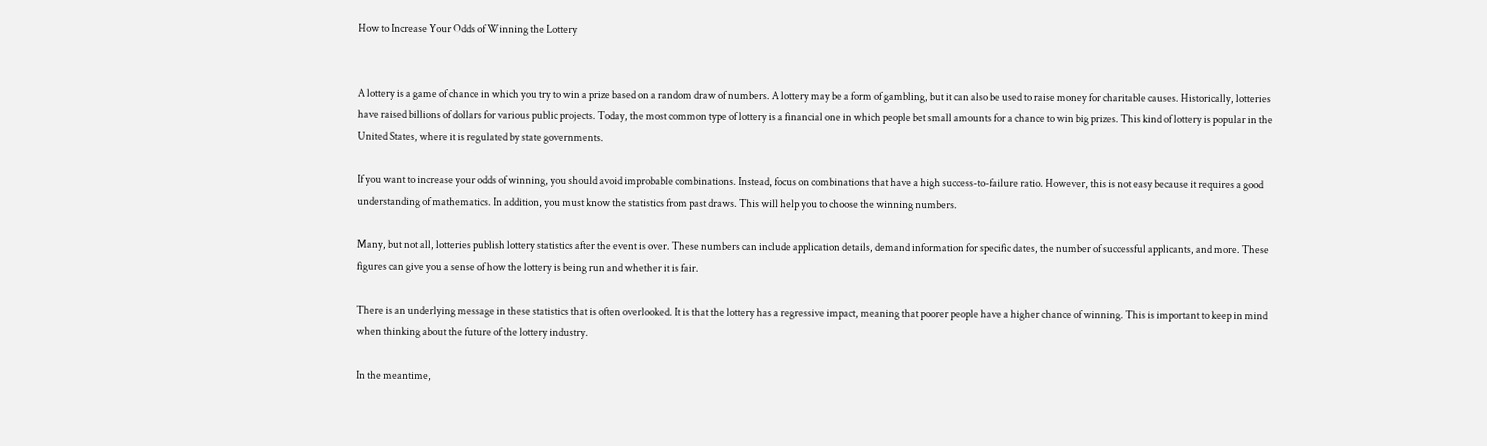How to Increase Your Odds of Winning the Lottery


A lottery is a game of chance in which you try to win a prize based on a random draw of numbers. A lottery may be a form of gambling, but it can also be used to raise money for charitable causes. Historically, lotteries have raised billions of dollars for various public projects. Today, the most common type of lottery is a financial one in which people bet small amounts for a chance to win big prizes. This kind of lottery is popular in the United States, where it is regulated by state governments.

If you want to increase your odds of winning, you should avoid improbable combinations. Instead, focus on combinations that have a high success-to-failure ratio. However, this is not easy because it requires a good understanding of mathematics. In addition, you must know the statistics from past draws. This will help you to choose the winning numbers.

Many, but not all, lotteries publish lottery statistics after the event is over. These numbers can include application details, demand information for specific dates, the number of successful applicants, and more. These figures can give you a sense of how the lottery is being run and whether it is fair.

There is an underlying message in these statistics that is often overlooked. It is that the lottery has a regressive impact, meaning that poorer people have a higher chance of winning. This is important to keep in mind when thinking about the future of the lottery industry.

In the meantime,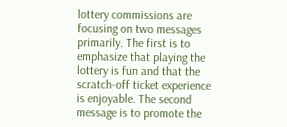lottery commissions are focusing on two messages primarily. The first is to emphasize that playing the lottery is fun and that the scratch-off ticket experience is enjoyable. The second message is to promote the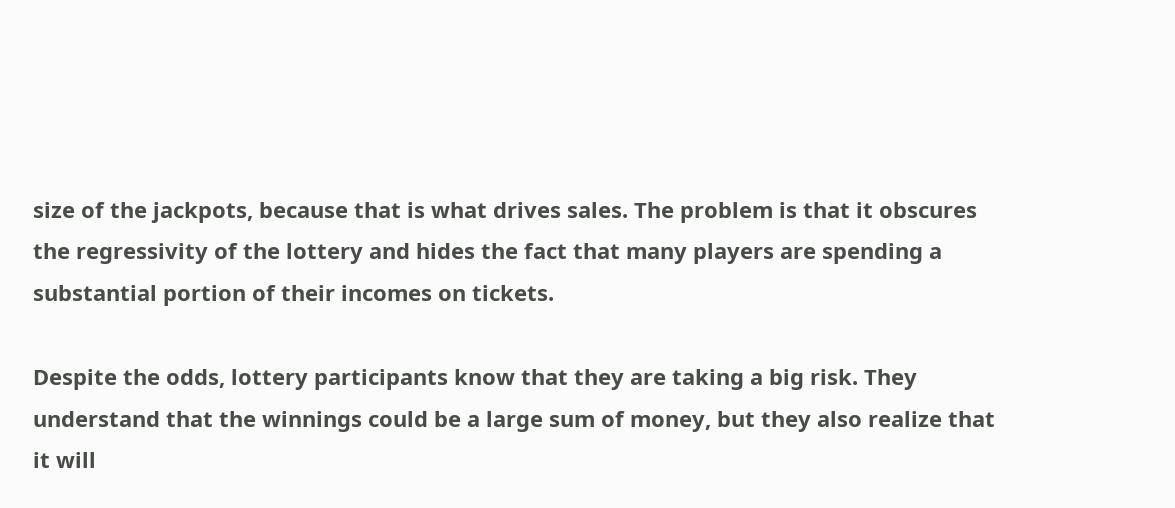size of the jackpots, because that is what drives sales. The problem is that it obscures the regressivity of the lottery and hides the fact that many players are spending a substantial portion of their incomes on tickets.

Despite the odds, lottery participants know that they are taking a big risk. They understand that the winnings could be a large sum of money, but they also realize that it will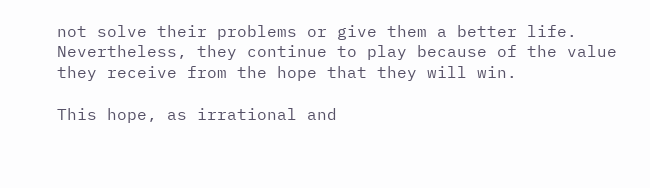not solve their problems or give them a better life. Nevertheless, they continue to play because of the value they receive from the hope that they will win.

This hope, as irrational and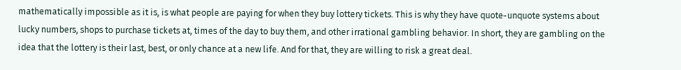mathematically impossible as it is, is what people are paying for when they buy lottery tickets. This is why they have quote-unquote systems about lucky numbers, shops to purchase tickets at, times of the day to buy them, and other irrational gambling behavior. In short, they are gambling on the idea that the lottery is their last, best, or only chance at a new life. And for that, they are willing to risk a great deal.